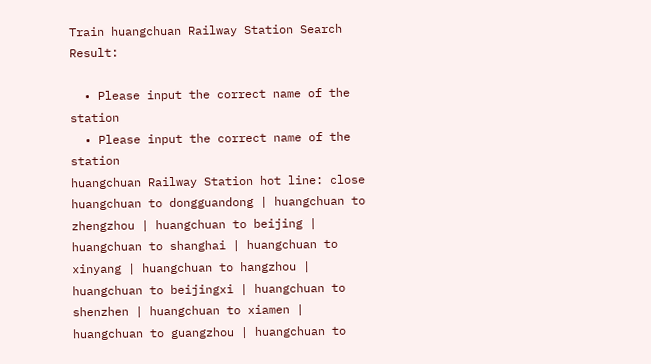Train huangchuan Railway Station Search Result:

  • Please input the correct name of the station
  • Please input the correct name of the station
huangchuan Railway Station hot line: close
huangchuan to dongguandong | huangchuan to zhengzhou | huangchuan to beijing | huangchuan to shanghai | huangchuan to xinyang | huangchuan to hangzhou | huangchuan to beijingxi | huangchuan to shenzhen | huangchuan to xiamen | huangchuan to guangzhou | huangchuan to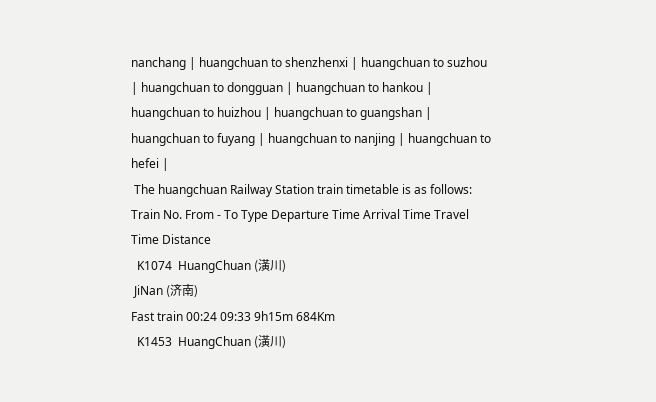nanchang | huangchuan to shenzhenxi | huangchuan to suzhou | huangchuan to dongguan | huangchuan to hankou | huangchuan to huizhou | huangchuan to guangshan | huangchuan to fuyang | huangchuan to nanjing | huangchuan to hefei |
 The huangchuan Railway Station train timetable is as follows:
Train No. From - To Type Departure Time Arrival Time Travel Time Distance
  K1074  HuangChuan (潢川)
 JiNan (济南)
Fast train 00:24 09:33 9h15m 684Km
  K1453  HuangChuan (潢川)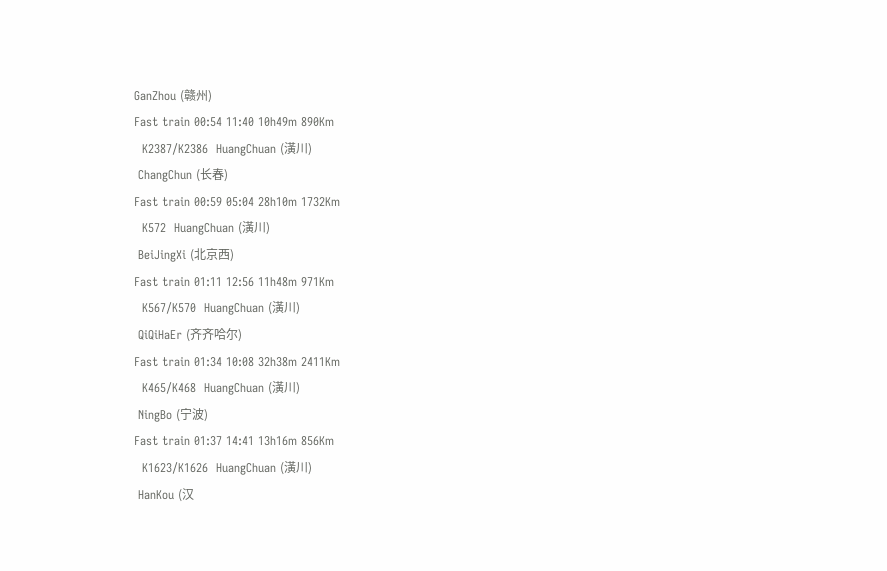GanZhou (赣州)
Fast train 00:54 11:40 10h49m 890Km
  K2387/K2386  HuangChuan (潢川)
 ChangChun (长春)
Fast train 00:59 05:04 28h10m 1732Km
  K572  HuangChuan (潢川)
 BeiJingXi (北京西)
Fast train 01:11 12:56 11h48m 971Km
  K567/K570  HuangChuan (潢川)
 QiQiHaEr (齐齐哈尔)
Fast train 01:34 10:08 32h38m 2411Km
  K465/K468  HuangChuan (潢川)
 NingBo (宁波)
Fast train 01:37 14:41 13h16m 856Km
  K1623/K1626  HuangChuan (潢川)
 HanKou (汉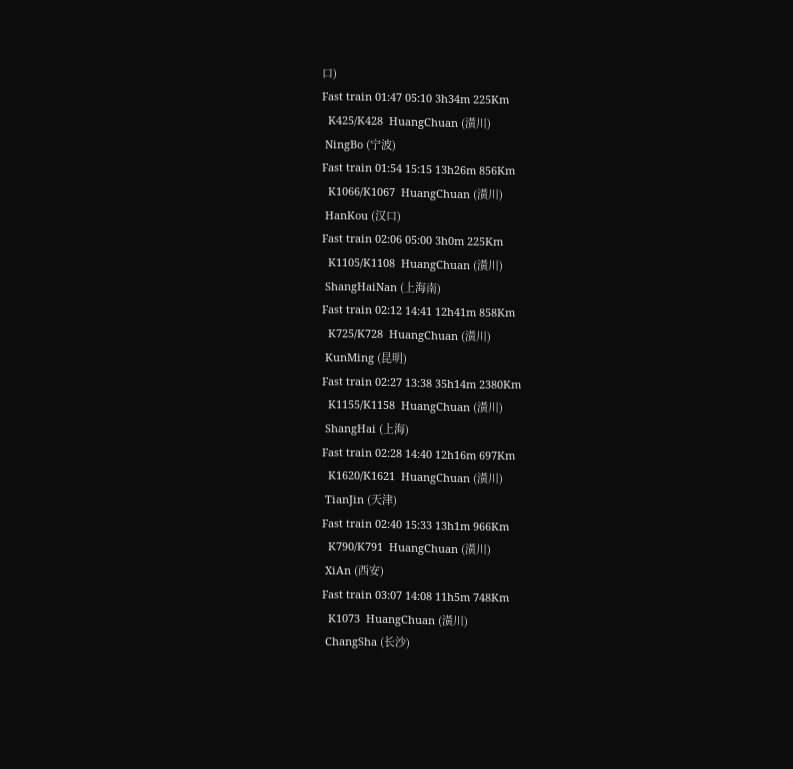口)
Fast train 01:47 05:10 3h34m 225Km
  K425/K428  HuangChuan (潢川)
 NingBo (宁波)
Fast train 01:54 15:15 13h26m 856Km
  K1066/K1067  HuangChuan (潢川)
 HanKou (汉口)
Fast train 02:06 05:00 3h0m 225Km
  K1105/K1108  HuangChuan (潢川)
 ShangHaiNan (上海南)
Fast train 02:12 14:41 12h41m 858Km
  K725/K728  HuangChuan (潢川)
 KunMing (昆明)
Fast train 02:27 13:38 35h14m 2380Km
  K1155/K1158  HuangChuan (潢川)
 ShangHai (上海)
Fast train 02:28 14:40 12h16m 697Km
  K1620/K1621  HuangChuan (潢川)
 TianJin (天津)
Fast train 02:40 15:33 13h1m 966Km
  K790/K791  HuangChuan (潢川)
 XiAn (西安)
Fast train 03:07 14:08 11h5m 748Km
  K1073  HuangChuan (潢川)
 ChangSha (长沙)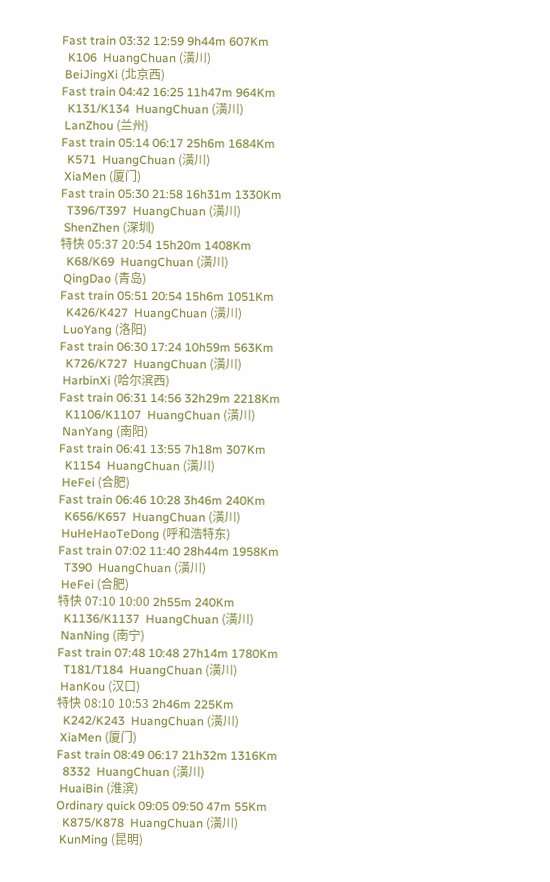Fast train 03:32 12:59 9h44m 607Km
  K106  HuangChuan (潢川)
 BeiJingXi (北京西)
Fast train 04:42 16:25 11h47m 964Km
  K131/K134  HuangChuan (潢川)
 LanZhou (兰州)
Fast train 05:14 06:17 25h6m 1684Km
  K571  HuangChuan (潢川)
 XiaMen (厦门)
Fast train 05:30 21:58 16h31m 1330Km
  T396/T397  HuangChuan (潢川)
 ShenZhen (深圳)
特快 05:37 20:54 15h20m 1408Km
  K68/K69  HuangChuan (潢川)
 QingDao (青岛)
Fast train 05:51 20:54 15h6m 1051Km
  K426/K427  HuangChuan (潢川)
 LuoYang (洛阳)
Fast train 06:30 17:24 10h59m 563Km
  K726/K727  HuangChuan (潢川)
 HarbinXi (哈尔滨西)
Fast train 06:31 14:56 32h29m 2218Km
  K1106/K1107  HuangChuan (潢川)
 NanYang (南阳)
Fast train 06:41 13:55 7h18m 307Km
  K1154  HuangChuan (潢川)
 HeFei (合肥)
Fast train 06:46 10:28 3h46m 240Km
  K656/K657  HuangChuan (潢川)
 HuHeHaoTeDong (呼和浩特东)
Fast train 07:02 11:40 28h44m 1958Km
  T390  HuangChuan (潢川)
 HeFei (合肥)
特快 07:10 10:00 2h55m 240Km
  K1136/K1137  HuangChuan (潢川)
 NanNing (南宁)
Fast train 07:48 10:48 27h14m 1780Km
  T181/T184  HuangChuan (潢川)
 HanKou (汉口)
特快 08:10 10:53 2h46m 225Km
  K242/K243  HuangChuan (潢川)
 XiaMen (厦门)
Fast train 08:49 06:17 21h32m 1316Km
  8332  HuangChuan (潢川)
 HuaiBin (淮滨)
Ordinary quick 09:05 09:50 47m 55Km
  K875/K878  HuangChuan (潢川)
 KunMing (昆明)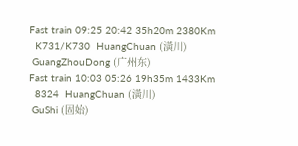Fast train 09:25 20:42 35h20m 2380Km
  K731/K730  HuangChuan (潢川)
 GuangZhouDong (广州东)
Fast train 10:03 05:26 19h35m 1433Km
  8324  HuangChuan (潢川)
 GuShi (固始)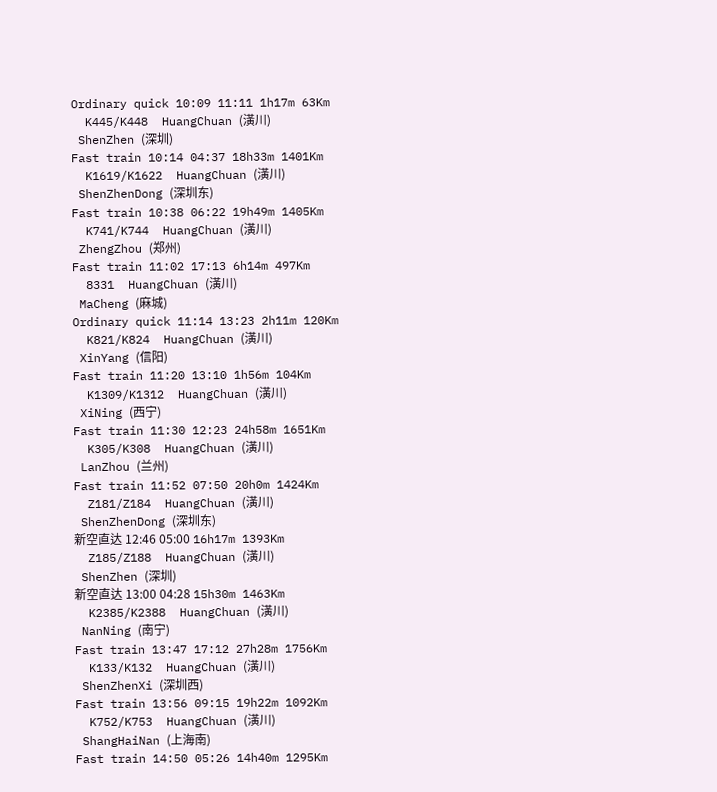Ordinary quick 10:09 11:11 1h17m 63Km
  K445/K448  HuangChuan (潢川)
 ShenZhen (深圳)
Fast train 10:14 04:37 18h33m 1401Km
  K1619/K1622  HuangChuan (潢川)
 ShenZhenDong (深圳东)
Fast train 10:38 06:22 19h49m 1405Km
  K741/K744  HuangChuan (潢川)
 ZhengZhou (郑州)
Fast train 11:02 17:13 6h14m 497Km
  8331  HuangChuan (潢川)
 MaCheng (麻城)
Ordinary quick 11:14 13:23 2h11m 120Km
  K821/K824  HuangChuan (潢川)
 XinYang (信阳)
Fast train 11:20 13:10 1h56m 104Km
  K1309/K1312  HuangChuan (潢川)
 XiNing (西宁)
Fast train 11:30 12:23 24h58m 1651Km
  K305/K308  HuangChuan (潢川)
 LanZhou (兰州)
Fast train 11:52 07:50 20h0m 1424Km
  Z181/Z184  HuangChuan (潢川)
 ShenZhenDong (深圳东)
新空直达 12:46 05:00 16h17m 1393Km
  Z185/Z188  HuangChuan (潢川)
 ShenZhen (深圳)
新空直达 13:00 04:28 15h30m 1463Km
  K2385/K2388  HuangChuan (潢川)
 NanNing (南宁)
Fast train 13:47 17:12 27h28m 1756Km
  K133/K132  HuangChuan (潢川)
 ShenZhenXi (深圳西)
Fast train 13:56 09:15 19h22m 1092Km
  K752/K753  HuangChuan (潢川)
 ShangHaiNan (上海南)
Fast train 14:50 05:26 14h40m 1295Km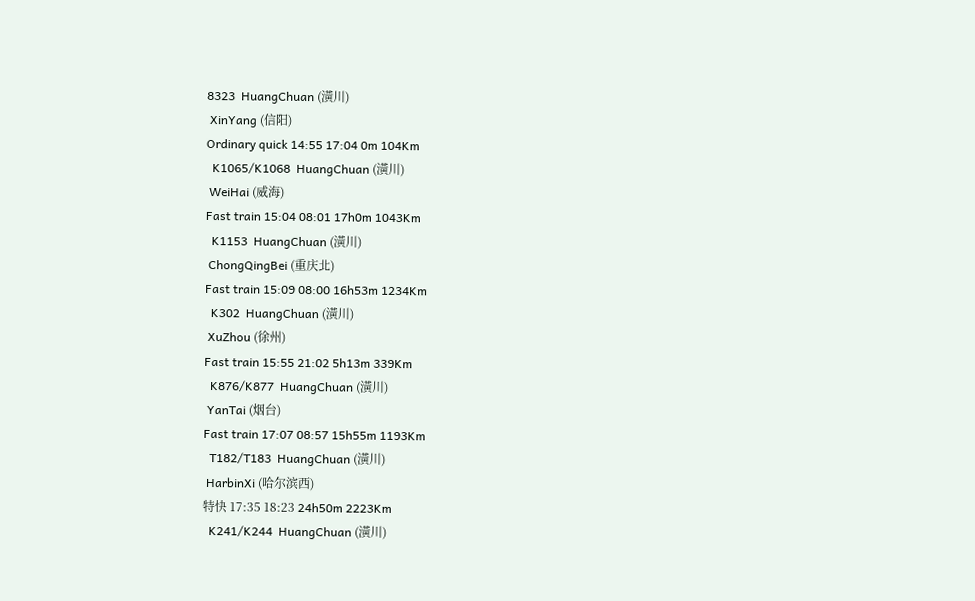8323  HuangChuan (潢川)
 XinYang (信阳)
Ordinary quick 14:55 17:04 0m 104Km
  K1065/K1068  HuangChuan (潢川)
 WeiHai (威海)
Fast train 15:04 08:01 17h0m 1043Km
  K1153  HuangChuan (潢川)
 ChongQingBei (重庆北)
Fast train 15:09 08:00 16h53m 1234Km
  K302  HuangChuan (潢川)
 XuZhou (徐州)
Fast train 15:55 21:02 5h13m 339Km
  K876/K877  HuangChuan (潢川)
 YanTai (烟台)
Fast train 17:07 08:57 15h55m 1193Km
  T182/T183  HuangChuan (潢川)
 HarbinXi (哈尔滨西)
特快 17:35 18:23 24h50m 2223Km
  K241/K244  HuangChuan (潢川)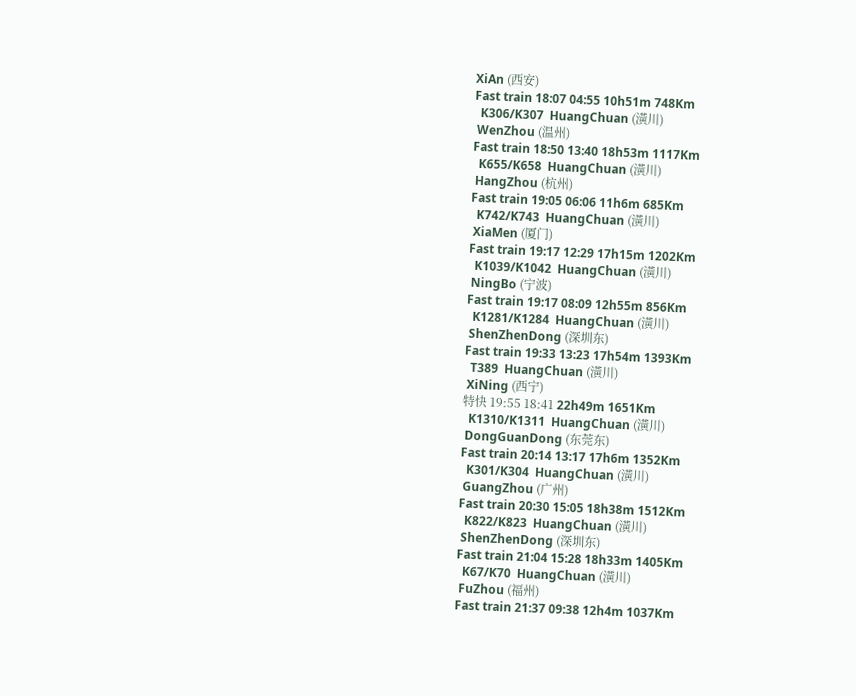XiAn (西安)
Fast train 18:07 04:55 10h51m 748Km
  K306/K307  HuangChuan (潢川)
 WenZhou (温州)
Fast train 18:50 13:40 18h53m 1117Km
  K655/K658  HuangChuan (潢川)
 HangZhou (杭州)
Fast train 19:05 06:06 11h6m 685Km
  K742/K743  HuangChuan (潢川)
 XiaMen (厦门)
Fast train 19:17 12:29 17h15m 1202Km
  K1039/K1042  HuangChuan (潢川)
 NingBo (宁波)
Fast train 19:17 08:09 12h55m 856Km
  K1281/K1284  HuangChuan (潢川)
 ShenZhenDong (深圳东)
Fast train 19:33 13:23 17h54m 1393Km
  T389  HuangChuan (潢川)
 XiNing (西宁)
特快 19:55 18:41 22h49m 1651Km
  K1310/K1311  HuangChuan (潢川)
 DongGuanDong (东莞东)
Fast train 20:14 13:17 17h6m 1352Km
  K301/K304  HuangChuan (潢川)
 GuangZhou (广州)
Fast train 20:30 15:05 18h38m 1512Km
  K822/K823  HuangChuan (潢川)
 ShenZhenDong (深圳东)
Fast train 21:04 15:28 18h33m 1405Km
  K67/K70  HuangChuan (潢川)
 FuZhou (福州)
Fast train 21:37 09:38 12h4m 1037Km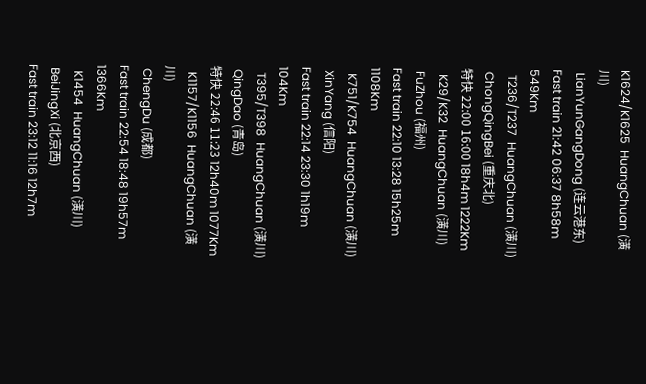K1624/K1625  HuangChuan (潢川)
 LianYunGangDong (连云港东)
Fast train 21:42 06:37 8h58m 549Km
  T236/T237  HuangChuan (潢川)
 ChongQingBei (重庆北)
特快 22:00 16:00 18h4m 1222Km
  K29/K32  HuangChuan (潢川)
 FuZhou (福州)
Fast train 22:10 13:28 15h25m 1108Km
  K751/K754  HuangChuan (潢川)
 XinYang (信阳)
Fast train 22:14 23:30 1h19m 104Km
  T395/T398  HuangChuan (潢川)
 QingDao (青岛)
特快 22:46 11:23 12h40m 1077Km
  K1157/K1156  HuangChuan (潢川)
 ChengDu (成都)
Fast train 22:54 18:48 19h57m 1366Km
  K1454  HuangChuan (潢川)
 BeiJingXi (北京西)
Fast train 23:12 11:16 12h7m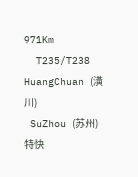971Km
  T235/T238  HuangChuan (潢川)
 SuZhou (苏州)
特快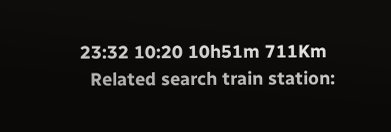23:32 10:20 10h51m 711Km
  Related search train station: